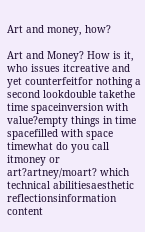Art and money, how?

Art and Money? How is it, who issues itcreative and yet counterfeitfor nothing a second lookdouble takethe time spaceinversion with value?empty things in time spacefilled with space timewhat do you call itmoney or art?artney/moart? which technical abilitiesaesthetic reflectionsinformation content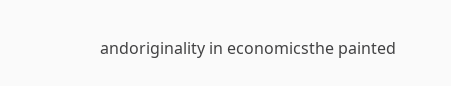andoriginality in economicsthe painted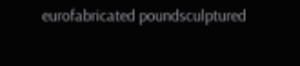eurofabricated poundsculptured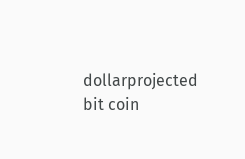dollarprojected bit coin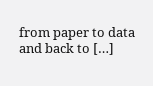from paper to data and back to […]